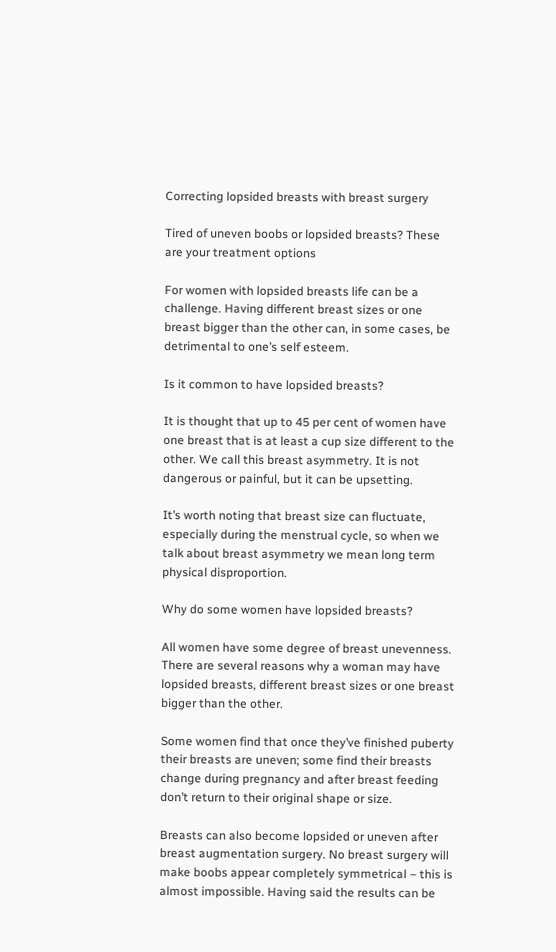Correcting lopsided breasts with breast surgery

Tired of uneven boobs or lopsided breasts? These are your treatment options

For women with lopsided breasts life can be a challenge. Having different breast sizes or one breast bigger than the other can, in some cases, be detrimental to one’s self esteem.

Is it common to have lopsided breasts?

It is thought that up to 45 per cent of women have one breast that is at least a cup size different to the other. We call this breast asymmetry. It is not dangerous or painful, but it can be upsetting.

It’s worth noting that breast size can fluctuate, especially during the menstrual cycle, so when we talk about breast asymmetry we mean long term physical disproportion.

Why do some women have lopsided breasts?

All women have some degree of breast unevenness. There are several reasons why a woman may have lopsided breasts, different breast sizes or one breast bigger than the other.

Some women find that once they’ve finished puberty their breasts are uneven; some find their breasts change during pregnancy and after breast feeding don’t return to their original shape or size.

Breasts can also become lopsided or uneven after breast augmentation surgery. No breast surgery will make boobs appear completely symmetrical – this is almost impossible. Having said the results can be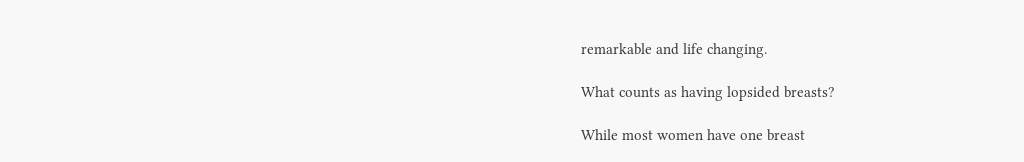remarkable and life changing.

What counts as having lopsided breasts?

While most women have one breast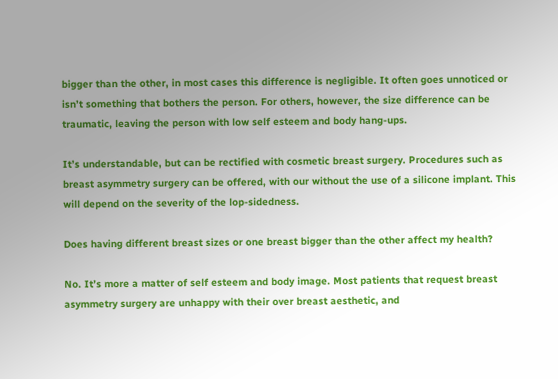bigger than the other, in most cases this difference is negligible. It often goes unnoticed or isn’t something that bothers the person. For others, however, the size difference can be traumatic, leaving the person with low self esteem and body hang-ups.

It’s understandable, but can be rectified with cosmetic breast surgery. Procedures such as breast asymmetry surgery can be offered, with our without the use of a silicone implant. This will depend on the severity of the lop-sidedness.

Does having different breast sizes or one breast bigger than the other affect my health?

No. It’s more a matter of self esteem and body image. Most patients that request breast asymmetry surgery are unhappy with their over breast aesthetic, and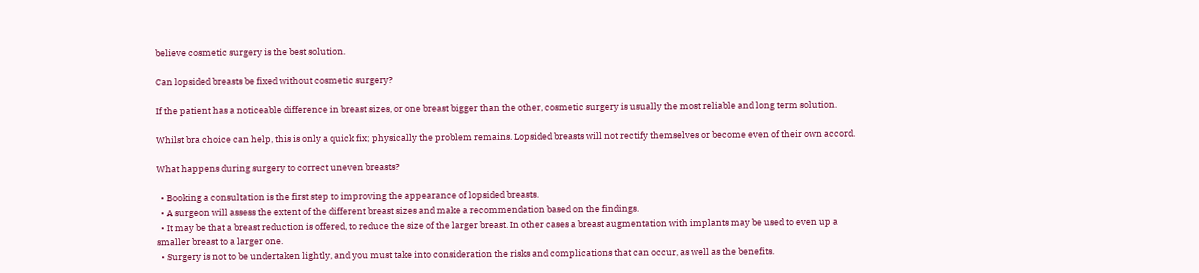believe cosmetic surgery is the best solution.

Can lopsided breasts be fixed without cosmetic surgery?

If the patient has a noticeable difference in breast sizes, or one breast bigger than the other, cosmetic surgery is usually the most reliable and long term solution.

Whilst bra choice can help, this is only a quick fix; physically the problem remains. Lopsided breasts will not rectify themselves or become even of their own accord.

What happens during surgery to correct uneven breasts?

  • Booking a consultation is the first step to improving the appearance of lopsided breasts.
  • A surgeon will assess the extent of the different breast sizes and make a recommendation based on the findings.
  • It may be that a breast reduction is offered, to reduce the size of the larger breast. In other cases a breast augmentation with implants may be used to even up a smaller breast to a larger one.
  • Surgery is not to be undertaken lightly, and you must take into consideration the risks and complications that can occur, as well as the benefits.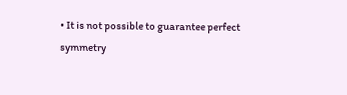• It is not possible to guarantee perfect symmetry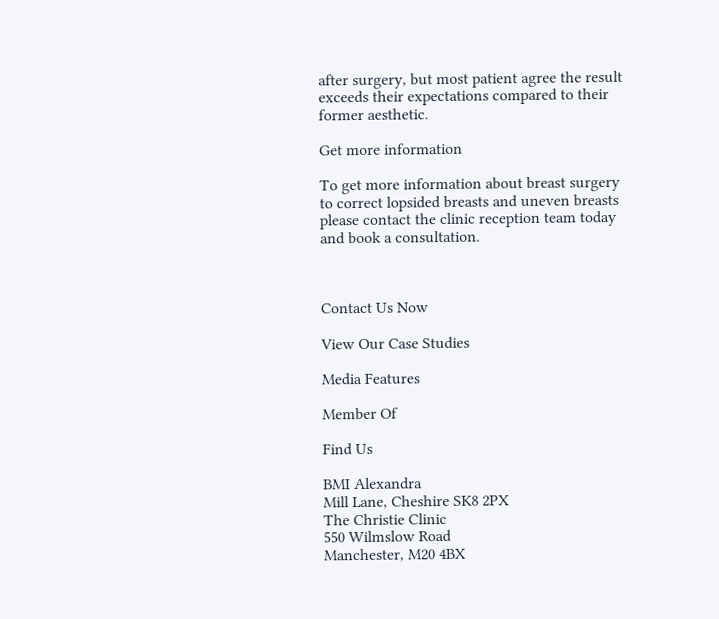after surgery, but most patient agree the result exceeds their expectations compared to their former aesthetic.

Get more information

To get more information about breast surgery to correct lopsided breasts and uneven breasts please contact the clinic reception team today and book a consultation.



Contact Us Now

View Our Case Studies

Media Features

Member Of

Find Us

BMI Alexandra
Mill Lane, Cheshire SK8 2PX
The Christie Clinic
550 Wilmslow Road
Manchester, M20 4BX